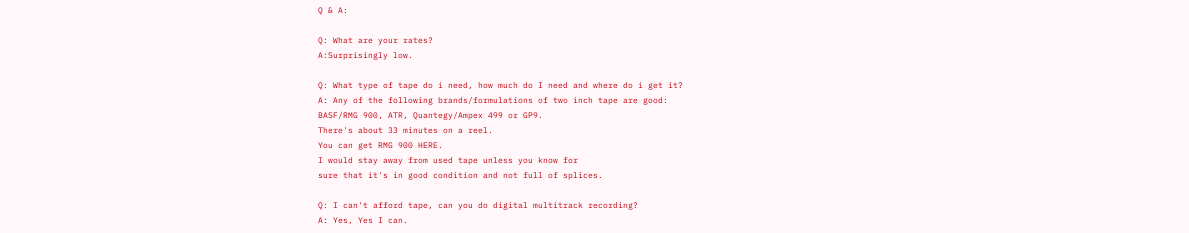Q & A:

Q: What are your rates?
A:Surprisingly low.

Q: What type of tape do i need, how much do I need and where do i get it?
A: Any of the following brands/formulations of two inch tape are good:
BASF/RMG 900, ATR, Quantegy/Ampex 499 or GP9.
There's about 33 minutes on a reel.
You can get RMG 900 HERE.
I would stay away from used tape unless you know for
sure that it's in good condition and not full of splices.

Q: I can't afford tape, can you do digital multitrack recording?
A: Yes, Yes I can.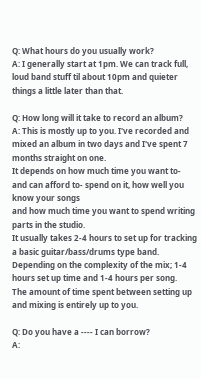Q: What hours do you usually work?
A: I generally start at 1pm. We can track full, loud band stuff til about 10pm and quieter things a little later than that.

Q: How long will it take to record an album?
A: This is mostly up to you. I've recorded and mixed an album in two days and I've spent 7 months straight on one.
It depends on how much time you want to- and can afford to- spend on it, how well you know your songs
and how much time you want to spend writing parts in the studio.
It usually takes 2-4 hours to set up for tracking a basic guitar/bass/drums type band.
Depending on the complexity of the mix; 1-4 hours set up time and 1-4 hours per song.
The amount of time spent between setting up and mixing is entirely up to you.

Q: Do you have a ---- I can borrow?
A: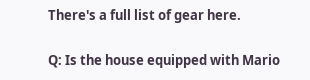There's a full list of gear here.

Q: Is the house equipped with Mario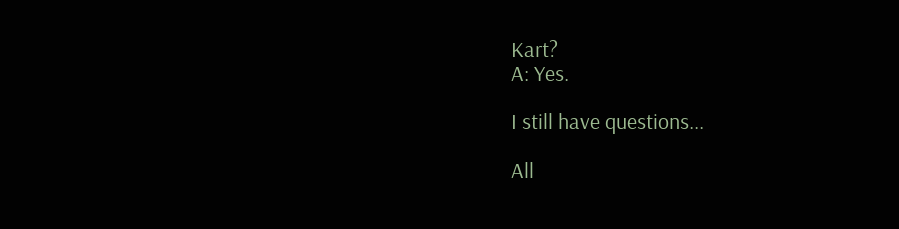Kart?
A: Yes.

I still have questions...

All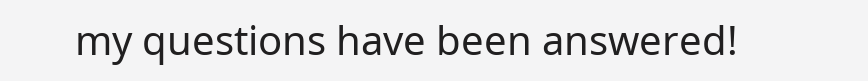my questions have been answered!